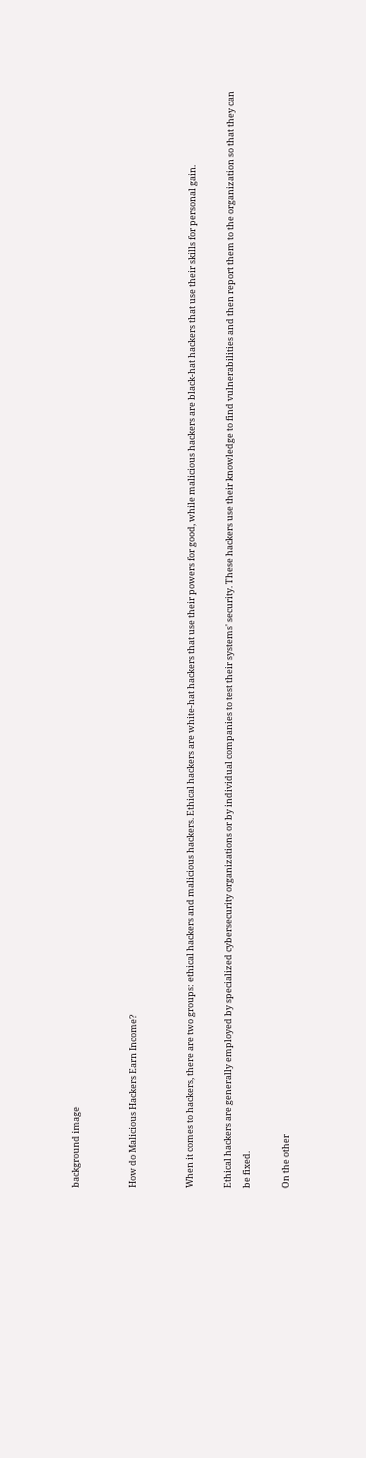background image


How do Malicious Hackers Earn Income?


When it comes to hackers, there are two groups: ethical hackers and malicious hackers. Ethical hackers are white-hat hackers that use their powers for good, while malicious hackers are black-hat hackers that use their skills for personal gain.

Ethical hackers are generally employed by specialized cybersecurity organizations or by individual companies to test their systems' security. These hackers use their knowledge to find vulnerabilities and then report them to the organization so that they can be fixed.

On the other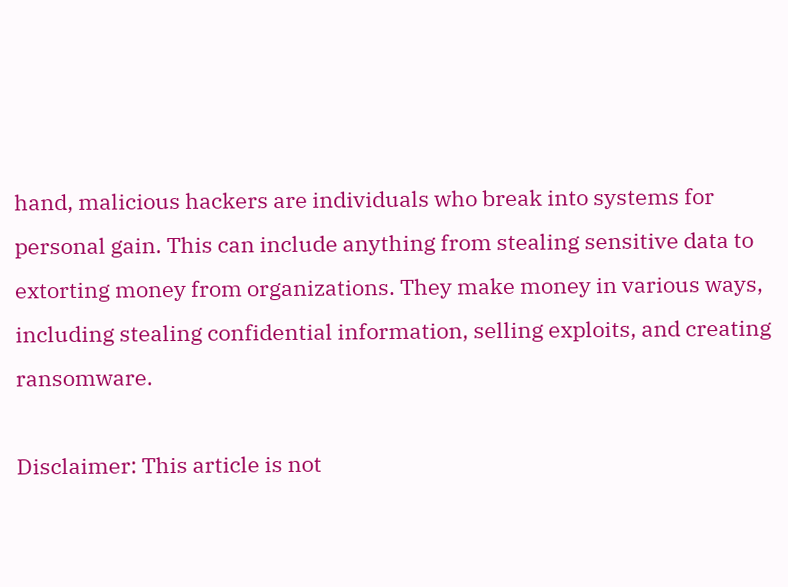hand, malicious hackers are individuals who break into systems for personal gain. This can include anything from stealing sensitive data to extorting money from organizations. They make money in various ways, including stealing confidential information, selling exploits, and creating ransomware.

Disclaimer: This article is not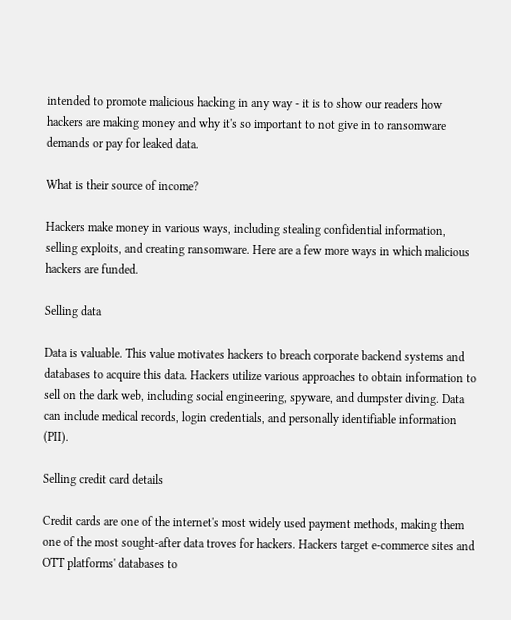intended to promote malicious hacking in any way - it is to show our readers how hackers are making money and why it's so important to not give in to ransomware demands or pay for leaked data.

What is their source of income?

Hackers make money in various ways, including stealing confidential information, selling exploits, and creating ransomware. Here are a few more ways in which malicious hackers are funded.

Selling data

Data is valuable. This value motivates hackers to breach corporate backend systems and databases to acquire this data. Hackers utilize various approaches to obtain information to sell on the dark web, including social engineering, spyware, and dumpster diving. Data can include medical records, login credentials, and personally identifiable information (PII).

Selling credit card details

Credit cards are one of the internet's most widely used payment methods, making them one of the most sought-after data troves for hackers. Hackers target e-commerce sites and OTT platforms' databases to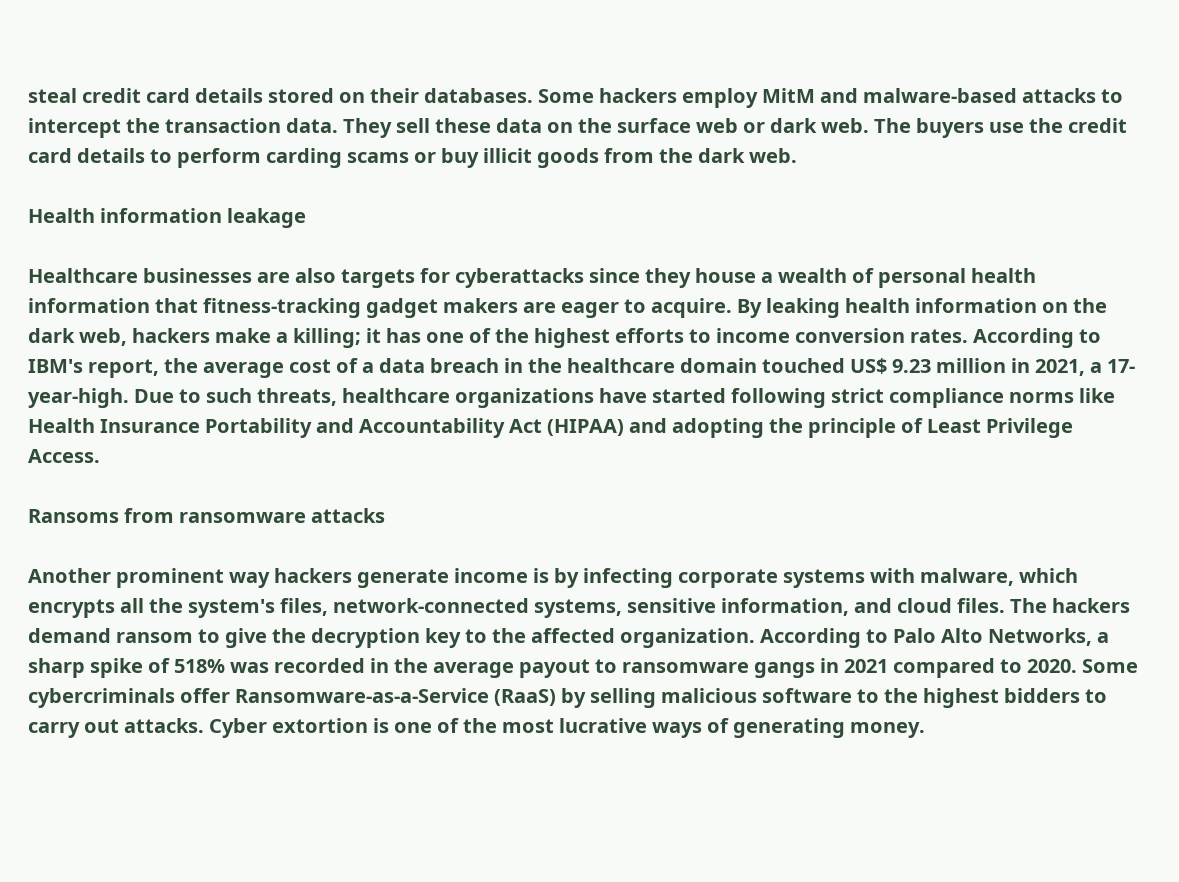steal credit card details stored on their databases. Some hackers employ MitM and malware-based attacks to intercept the transaction data. They sell these data on the surface web or dark web. The buyers use the credit card details to perform carding scams or buy illicit goods from the dark web.

Health information leakage

Healthcare businesses are also targets for cyberattacks since they house a wealth of personal health information that fitness-tracking gadget makers are eager to acquire. By leaking health information on the dark web, hackers make a killing; it has one of the highest efforts to income conversion rates. According to IBM's report, the average cost of a data breach in the healthcare domain touched US$ 9.23 million in 2021, a 17-year-high. Due to such threats, healthcare organizations have started following strict compliance norms like Health Insurance Portability and Accountability Act (HIPAA) and adopting the principle of Least Privilege Access.

Ransoms from ransomware attacks

Another prominent way hackers generate income is by infecting corporate systems with malware, which encrypts all the system's files, network-connected systems, sensitive information, and cloud files. The hackers demand ransom to give the decryption key to the affected organization. According to Palo Alto Networks, a sharp spike of 518% was recorded in the average payout to ransomware gangs in 2021 compared to 2020. Some cybercriminals offer Ransomware-as-a-Service (RaaS) by selling malicious software to the highest bidders to carry out attacks. Cyber extortion is one of the most lucrative ways of generating money.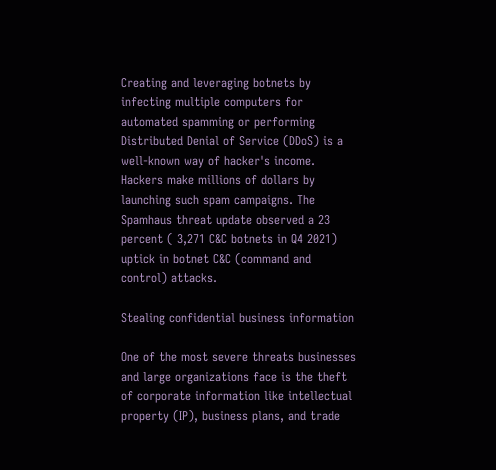Creating and leveraging botnets by infecting multiple computers for automated spamming or performing Distributed Denial of Service (DDoS) is a well-known way of hacker's income. Hackers make millions of dollars by launching such spam campaigns. The Spamhaus threat update observed a 23 percent ( 3,271 C&C botnets in Q4 2021) uptick in botnet C&C (command and control) attacks.

Stealing confidential business information

One of the most severe threats businesses and large organizations face is the theft of corporate information like intellectual property (IP), business plans, and trade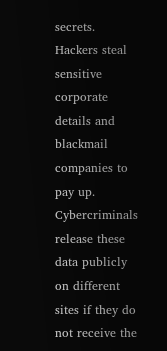secrets. Hackers steal sensitive corporate details and blackmail companies to pay up. Cybercriminals release these data publicly on different sites if they do not receive the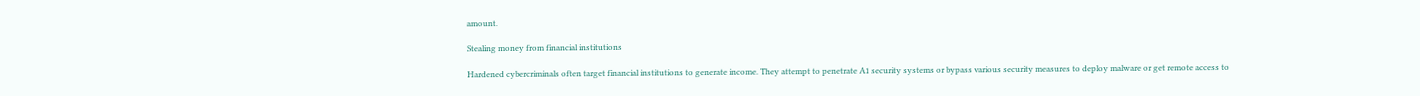amount.

Stealing money from financial institutions

Hardened cybercriminals often target financial institutions to generate income. They attempt to penetrate A1 security systems or bypass various security measures to deploy malware or get remote access to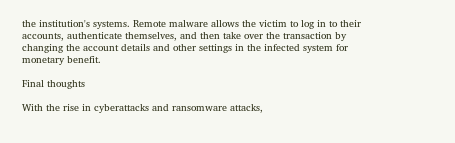the institution's systems. Remote malware allows the victim to log in to their accounts, authenticate themselves, and then take over the transaction by changing the account details and other settings in the infected system for monetary benefit.

Final thoughts

With the rise in cyberattacks and ransomware attacks,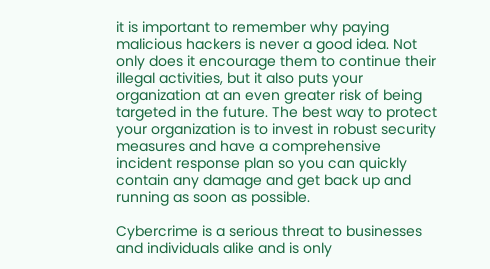it is important to remember why paying malicious hackers is never a good idea. Not only does it encourage them to continue their illegal activities, but it also puts your organization at an even greater risk of being targeted in the future. The best way to protect your organization is to invest in robust security measures and have a comprehensive incident response plan so you can quickly contain any damage and get back up and running as soon as possible.

Cybercrime is a serious threat to businesses and individuals alike and is only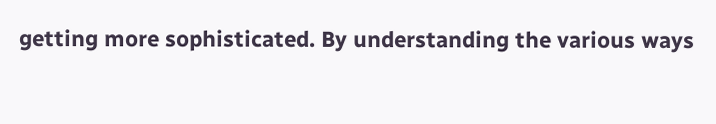getting more sophisticated. By understanding the various ways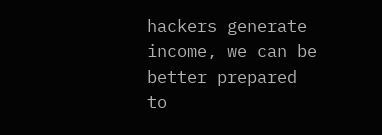hackers generate income, we can be better prepared to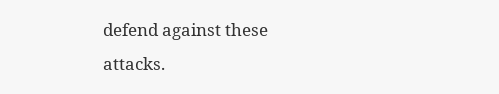defend against these attacks.